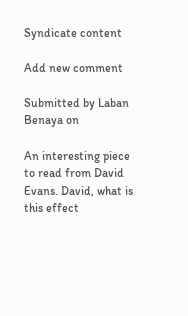Syndicate content

Add new comment

Submitted by Laban Benaya on

An interesting piece to read from David Evans. David, what is this effect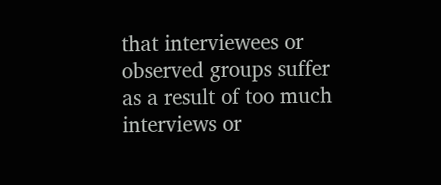that interviewees or observed groups suffer as a result of too much interviews or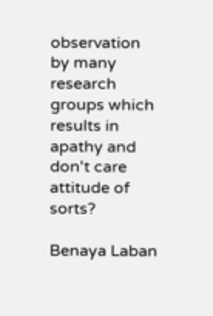observation by many research groups which results in apathy and don't care attitude of sorts?

Benaya Laban